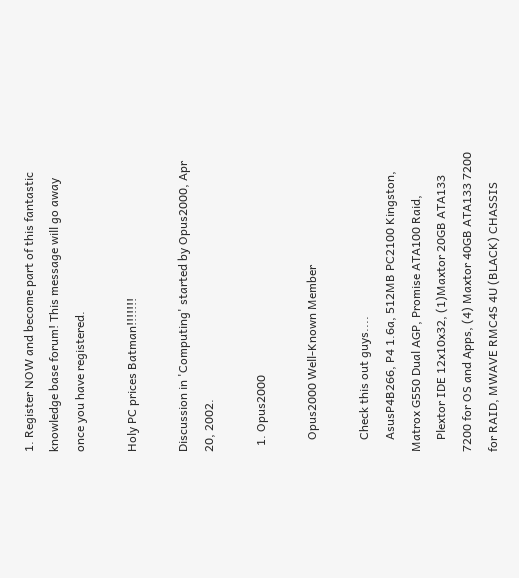1. Register NOW and become part of this fantastic knowledge base forum! This message will go away once you have registered.

Holy PC prices Batman!!!!!!!

Discussion in 'Computing' started by Opus2000, Apr 20, 2002.

  1. Opus2000

    Opus2000 Well-Known Member

    Check this out guys....
    AsusP4B266, P4 1.6a, 512MB PC2100 Kingston, Matrox G550 Dual AGP, Promise ATA100 Raid,
    Plextor IDE 12x10x32, (1)Maxtor 20GB ATA133 7200 for OS and Apps, (4) Maxtor 40GB ATA133 7200 for RAID, MWAVE RMC4S 4U (BLACK) CHASSIS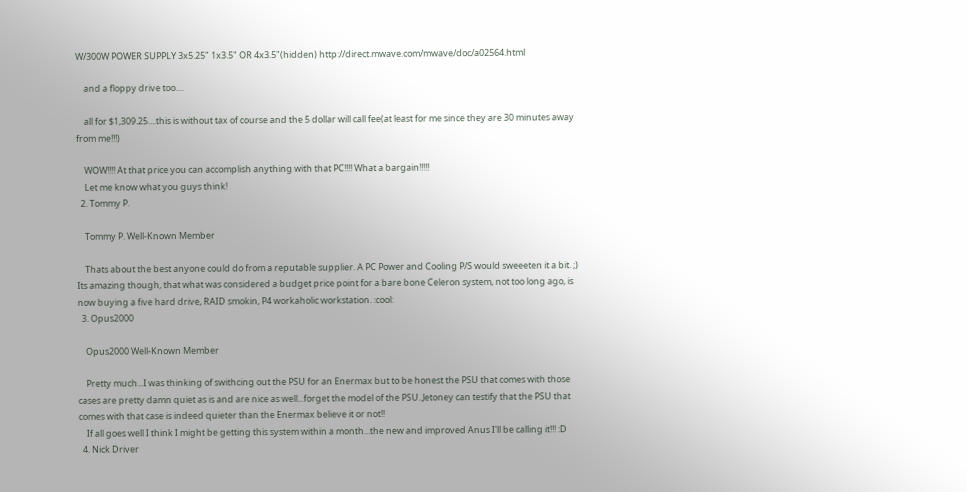W/300W POWER SUPPLY 3x5.25" 1x3.5" OR 4x3.5"(hidden) http://direct.mwave.com/mwave/doc/a02564.html

    and a floppy drive too....

    all for $1,309.25....this is without tax of course and the 5 dollar will call fee(at least for me since they are 30 minutes away from me!!!)

    WOW!!!! At that price you can accomplish anything with that PC!!!! What a bargain!!!!!
    Let me know what you guys think!
  2. Tommy P.

    Tommy P. Well-Known Member

    Thats about the best anyone could do from a reputable supplier. A PC Power and Cooling P/S would sweeeten it a bit. ;) Its amazing though, that what was considered a budget price point for a bare bone Celeron system, not too long ago, is now buying a five hard drive, RAID smokin, P4 workaholic workstation. :cool:
  3. Opus2000

    Opus2000 Well-Known Member

    Pretty much...I was thinking of swithcing out the PSU for an Enermax but to be honest the PSU that comes with those cases are pretty damn quiet as is and are nice as well...forget the model of the PSU..Jetoney can testify that the PSU that comes with that case is indeed quieter than the Enermax believe it or not!!
    If all goes well I think I might be getting this system within a month...the new and improved Anus I'll be calling it!!! :D
  4. Nick Driver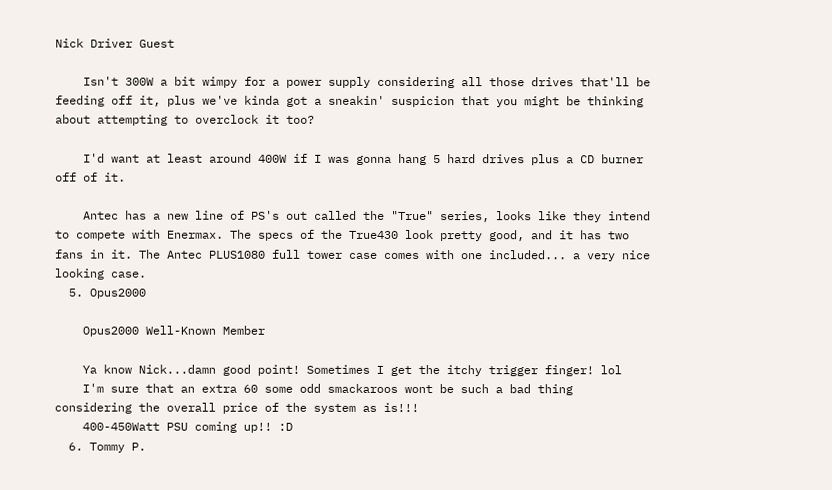Nick Driver Guest

    Isn't 300W a bit wimpy for a power supply considering all those drives that'll be feeding off it, plus we've kinda got a sneakin' suspicion that you might be thinking about attempting to overclock it too?

    I'd want at least around 400W if I was gonna hang 5 hard drives plus a CD burner off of it.

    Antec has a new line of PS's out called the "True" series, looks like they intend to compete with Enermax. The specs of the True430 look pretty good, and it has two fans in it. The Antec PLUS1080 full tower case comes with one included... a very nice looking case.
  5. Opus2000

    Opus2000 Well-Known Member

    Ya know Nick...damn good point! Sometimes I get the itchy trigger finger! lol
    I'm sure that an extra 60 some odd smackaroos wont be such a bad thing considering the overall price of the system as is!!!
    400-450Watt PSU coming up!! :D
  6. Tommy P.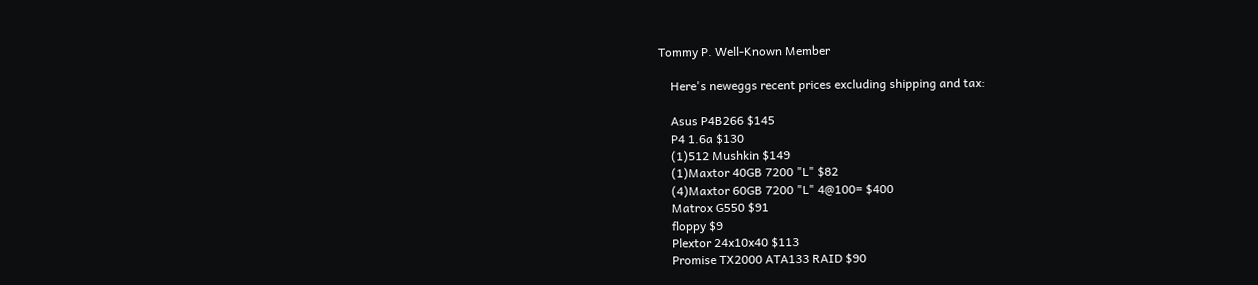Tommy P. Well-Known Member

    Here's neweggs recent prices excluding shipping and tax:

    Asus P4B266 $145
    P4 1.6a $130
    (1)512 Mushkin $149
    (1)Maxtor 40GB 7200 "L" $82
    (4)Maxtor 60GB 7200 "L" 4@100= $400
    Matrox G550 $91
    floppy $9
    Plextor 24x10x40 $113
    Promise TX2000 ATA133 RAID $90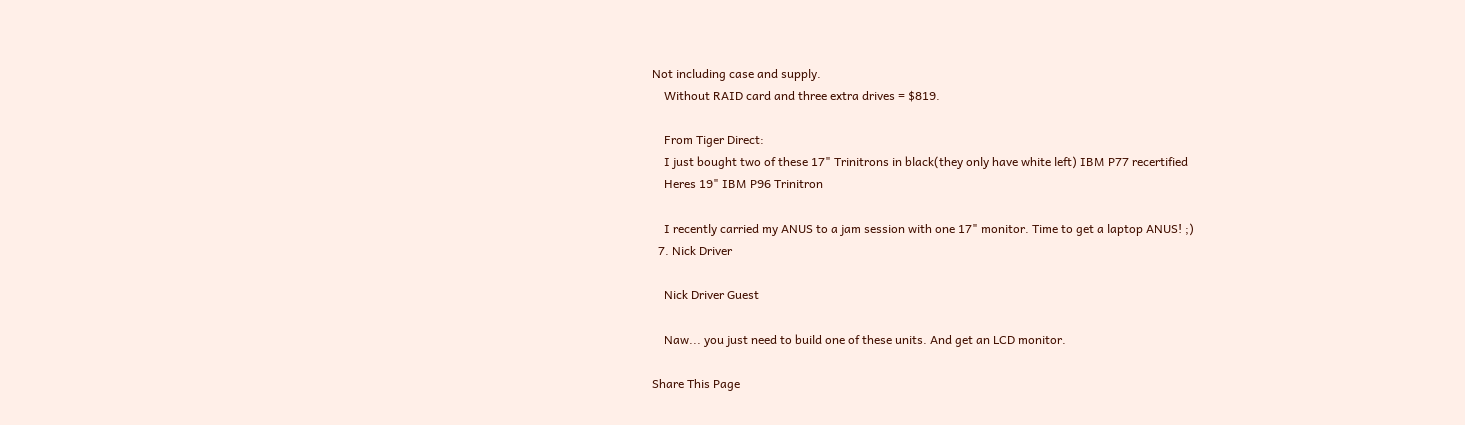Not including case and supply.
    Without RAID card and three extra drives = $819.

    From Tiger Direct:
    I just bought two of these 17" Trinitrons in black(they only have white left) IBM P77 recertified
    Heres 19" IBM P96 Trinitron

    I recently carried my ANUS to a jam session with one 17" monitor. Time to get a laptop ANUS! ;)
  7. Nick Driver

    Nick Driver Guest

    Naw... you just need to build one of these units. And get an LCD monitor.

Share This Page